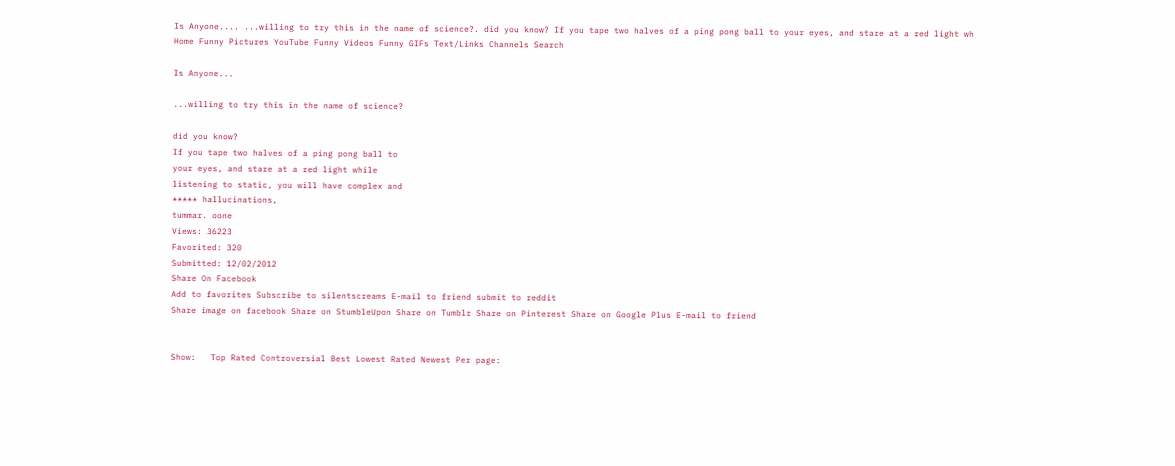Is Anyone.... ...willing to try this in the name of science?. did you know? If you tape two halves of a ping pong ball to your eyes, and stare at a red light wh
Home Funny Pictures YouTube Funny Videos Funny GIFs Text/Links Channels Search

Is Anyone...

...willing to try this in the name of science?

did you know?
If you tape two halves of a ping pong ball to
your eyes, and stare at a red light while
listening to static, you will have complex and
***** hallucinations,
tummar. oone
Views: 36223
Favorited: 320
Submitted: 12/02/2012
Share On Facebook
Add to favorites Subscribe to silentscreams E-mail to friend submit to reddit
Share image on facebook Share on StumbleUpon Share on Tumblr Share on Pinterest Share on Google Plus E-mail to friend


Show:   Top Rated Controversial Best Lowest Rated Newest Per page: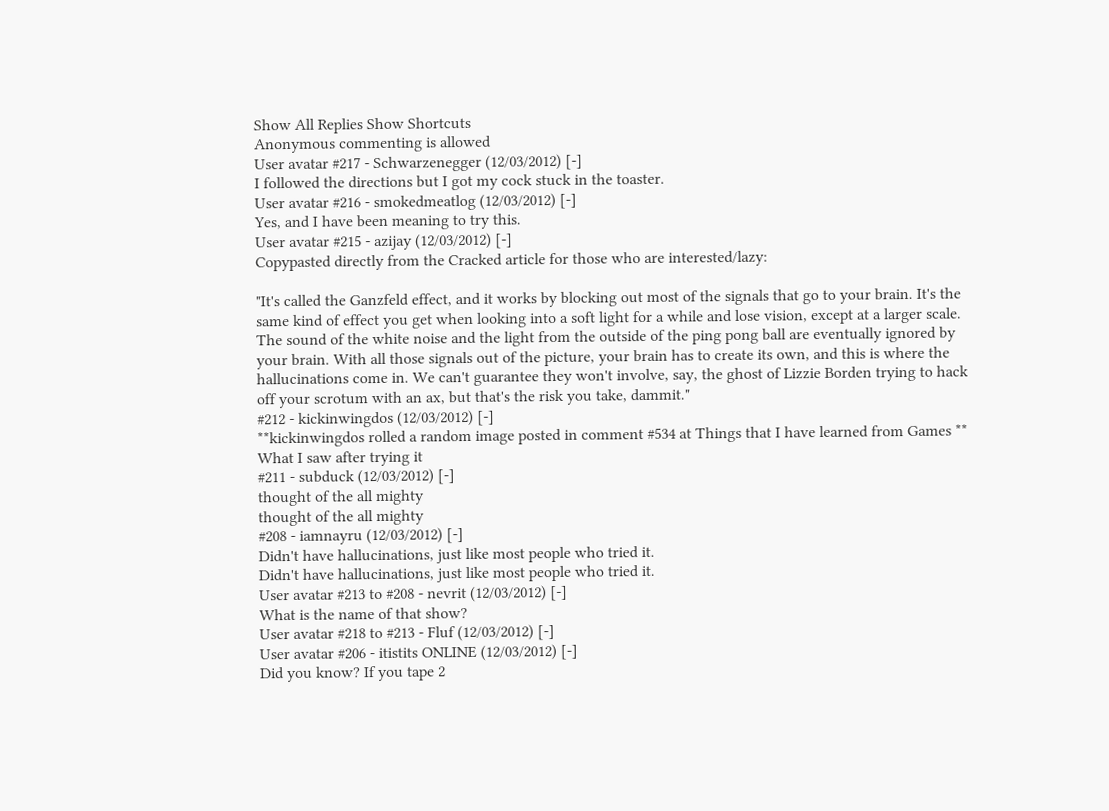Show All Replies Show Shortcuts
Anonymous commenting is allowed
User avatar #217 - Schwarzenegger (12/03/2012) [-]
I followed the directions but I got my cock stuck in the toaster.
User avatar #216 - smokedmeatlog (12/03/2012) [-]
Yes, and I have been meaning to try this.
User avatar #215 - azijay (12/03/2012) [-]
Copypasted directly from the Cracked article for those who are interested/lazy:

"It's called the Ganzfeld effect, and it works by blocking out most of the signals that go to your brain. It's the same kind of effect you get when looking into a soft light for a while and lose vision, except at a larger scale.
The sound of the white noise and the light from the outside of the ping pong ball are eventually ignored by your brain. With all those signals out of the picture, your brain has to create its own, and this is where the hallucinations come in. We can't guarantee they won't involve, say, the ghost of Lizzie Borden trying to hack off your scrotum with an ax, but that's the risk you take, dammit."
#212 - kickinwingdos (12/03/2012) [-]
**kickinwingdos rolled a random image posted in comment #534 at Things that I have learned from Games ** What I saw after trying it
#211 - subduck (12/03/2012) [-]
thought of the all mighty
thought of the all mighty
#208 - iamnayru (12/03/2012) [-]
Didn't have hallucinations, just like most people who tried it.
Didn't have hallucinations, just like most people who tried it.
User avatar #213 to #208 - nevrit (12/03/2012) [-]
What is the name of that show?
User avatar #218 to #213 - Fluf (12/03/2012) [-]
User avatar #206 - itistits ONLINE (12/03/2012) [-]
Did you know? If you tape 2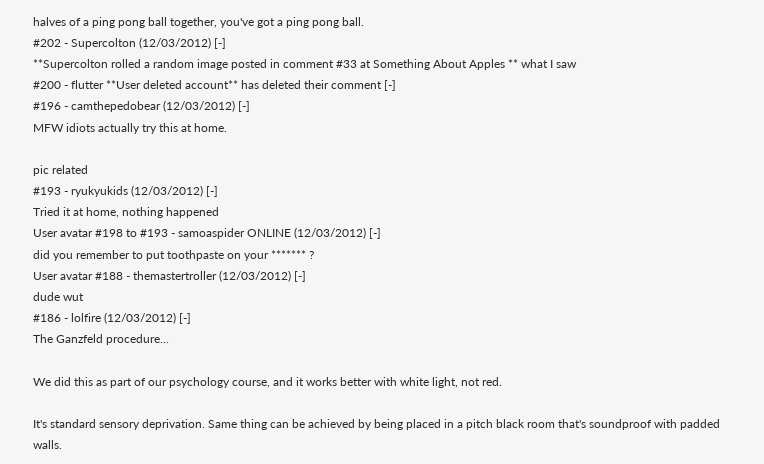halves of a ping pong ball together, you've got a ping pong ball.
#202 - Supercolton (12/03/2012) [-]
**Supercolton rolled a random image posted in comment #33 at Something About Apples ** what I saw
#200 - flutter **User deleted account** has deleted their comment [-]
#196 - camthepedobear (12/03/2012) [-]
MFW idiots actually try this at home.

pic related
#193 - ryukyukids (12/03/2012) [-]
Tried it at home, nothing happened
User avatar #198 to #193 - samoaspider ONLINE (12/03/2012) [-]
did you remember to put toothpaste on your ******* ?
User avatar #188 - themastertroller (12/03/2012) [-]
dude wut
#186 - lolfire (12/03/2012) [-]
The Ganzfeld procedure...

We did this as part of our psychology course, and it works better with white light, not red.

It's standard sensory deprivation. Same thing can be achieved by being placed in a pitch black room that's soundproof with padded walls.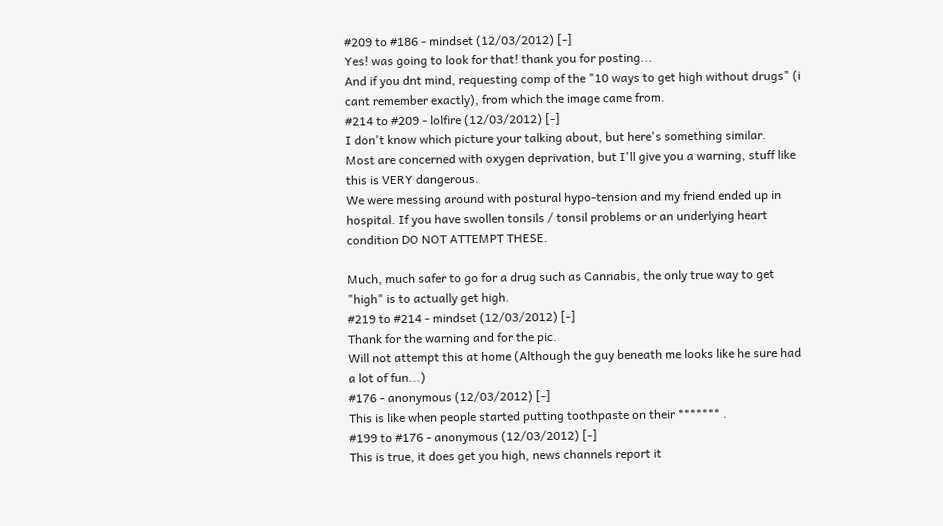#209 to #186 - mindset (12/03/2012) [-]
Yes! was going to look for that! thank you for posting...
And if you dnt mind, requesting comp of the "10 ways to get high without drugs" (i cant remember exactly), from which the image came from.
#214 to #209 - lolfire (12/03/2012) [-]
I don't know which picture your talking about, but here's something similar.
Most are concerned with oxygen deprivation, but I'll give you a warning, stuff like this is VERY dangerous.
We were messing around with postural hypo-tension and my friend ended up in hospital. If you have swollen tonsils / tonsil problems or an underlying heart condition DO NOT ATTEMPT THESE.

Much, much safer to go for a drug such as Cannabis, the only true way to get "high" is to actually get high.
#219 to #214 - mindset (12/03/2012) [-]
Thank for the warning and for the pic.
Will not attempt this at home (Although the guy beneath me looks like he sure had a lot of fun...)
#176 - anonymous (12/03/2012) [-]
This is like when people started putting toothpaste on their ******* .
#199 to #176 - anonymous (12/03/2012) [-]
This is true, it does get you high, news channels report it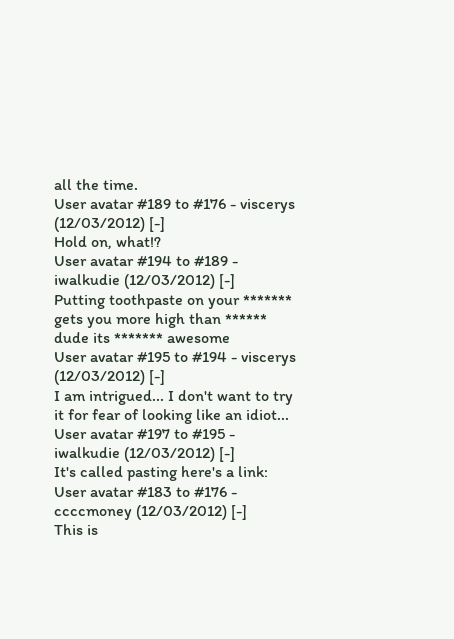all the time.
User avatar #189 to #176 - viscerys (12/03/2012) [-]
Hold on, what!?
User avatar #194 to #189 - iwalkudie (12/03/2012) [-]
Putting toothpaste on your ******* gets you more high than ****** dude its ******* awesome
User avatar #195 to #194 - viscerys (12/03/2012) [-]
I am intrigued... I don't want to try it for fear of looking like an idiot...
User avatar #197 to #195 - iwalkudie (12/03/2012) [-]
It's called pasting here's a link:
User avatar #183 to #176 - ccccmoney (12/03/2012) [-]
This is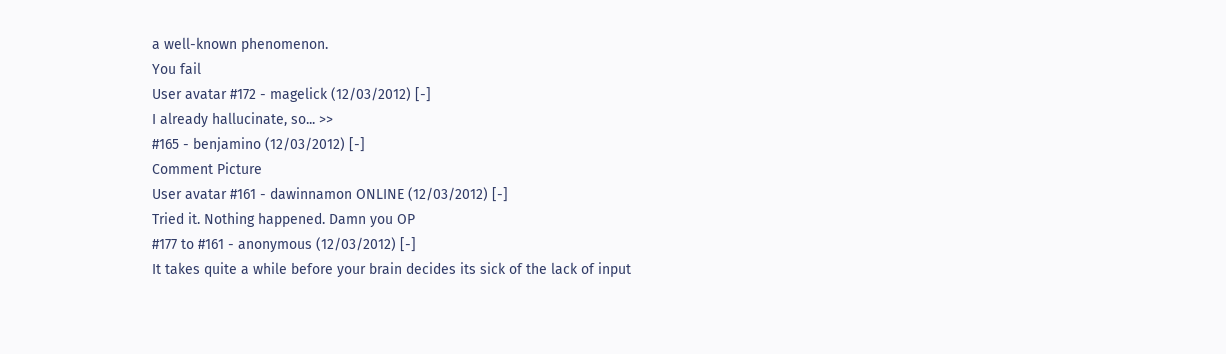a well-known phenomenon.
You fail
User avatar #172 - magelick (12/03/2012) [-]
I already hallucinate, so... >>
#165 - benjamino (12/03/2012) [-]
Comment Picture
User avatar #161 - dawinnamon ONLINE (12/03/2012) [-]
Tried it. Nothing happened. Damn you OP
#177 to #161 - anonymous (12/03/2012) [-]
It takes quite a while before your brain decides its sick of the lack of input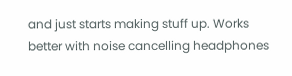and just starts making stuff up. Works better with noise cancelling headphones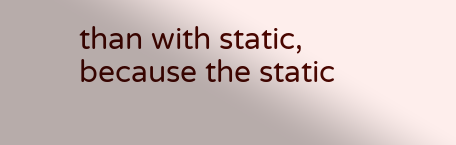than with static, because the static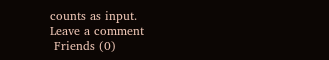counts as input.
Leave a comment
 Friends (0)